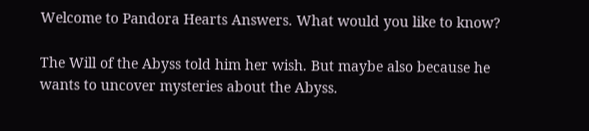Welcome to Pandora Hearts Answers. What would you like to know?

The Will of the Abyss told him her wish. But maybe also because he wants to uncover mysteries about the Abyss.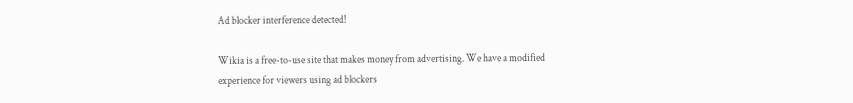Ad blocker interference detected!

Wikia is a free-to-use site that makes money from advertising. We have a modified experience for viewers using ad blockers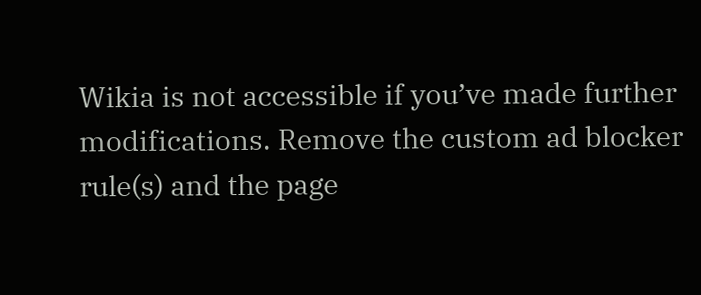Wikia is not accessible if you’ve made further modifications. Remove the custom ad blocker rule(s) and the page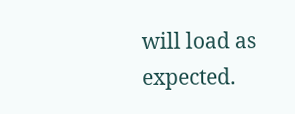will load as expected.